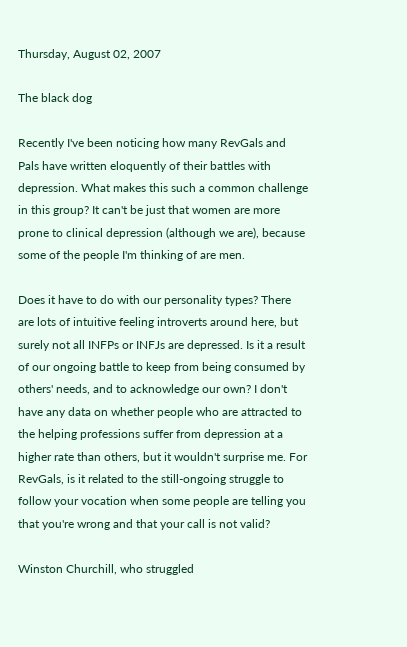Thursday, August 02, 2007

The black dog

Recently I've been noticing how many RevGals and Pals have written eloquently of their battles with depression. What makes this such a common challenge in this group? It can't be just that women are more prone to clinical depression (although we are), because some of the people I'm thinking of are men.

Does it have to do with our personality types? There are lots of intuitive feeling introverts around here, but surely not all INFPs or INFJs are depressed. Is it a result of our ongoing battle to keep from being consumed by others' needs, and to acknowledge our own? I don't have any data on whether people who are attracted to the helping professions suffer from depression at a higher rate than others, but it wouldn't surprise me. For RevGals, is it related to the still-ongoing struggle to follow your vocation when some people are telling you that you're wrong and that your call is not valid?

Winston Churchill, who struggled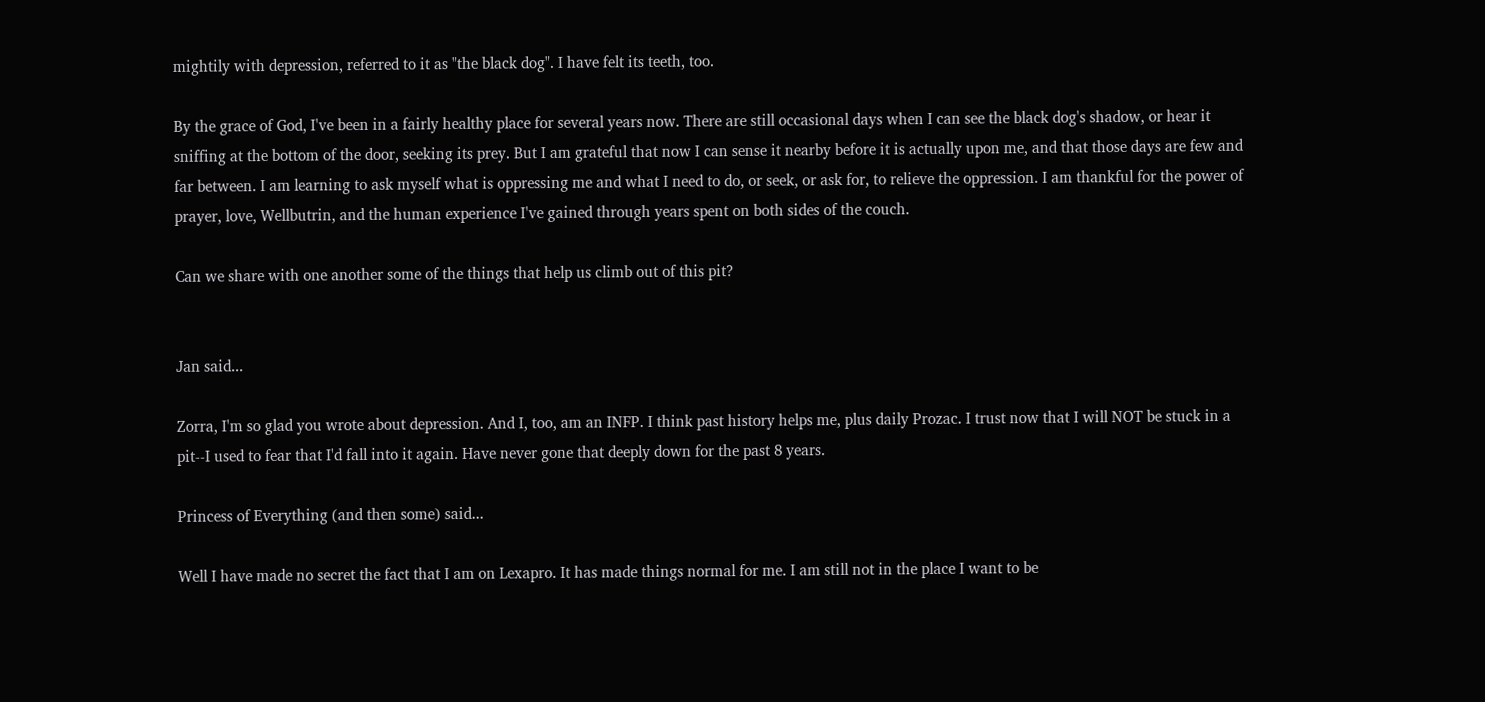mightily with depression, referred to it as "the black dog". I have felt its teeth, too.

By the grace of God, I've been in a fairly healthy place for several years now. There are still occasional days when I can see the black dog's shadow, or hear it sniffing at the bottom of the door, seeking its prey. But I am grateful that now I can sense it nearby before it is actually upon me, and that those days are few and far between. I am learning to ask myself what is oppressing me and what I need to do, or seek, or ask for, to relieve the oppression. I am thankful for the power of prayer, love, Wellbutrin, and the human experience I've gained through years spent on both sides of the couch.

Can we share with one another some of the things that help us climb out of this pit?


Jan said...

Zorra, I'm so glad you wrote about depression. And I, too, am an INFP. I think past history helps me, plus daily Prozac. I trust now that I will NOT be stuck in a pit--I used to fear that I'd fall into it again. Have never gone that deeply down for the past 8 years.

Princess of Everything (and then some) said...

Well I have made no secret the fact that I am on Lexapro. It has made things normal for me. I am still not in the place I want to be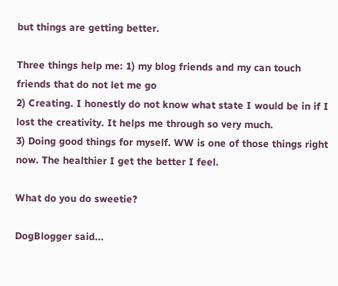but things are getting better.

Three things help me: 1) my blog friends and my can touch friends that do not let me go
2) Creating. I honestly do not know what state I would be in if I lost the creativity. It helps me through so very much.
3) Doing good things for myself. WW is one of those things right now. The healthier I get the better I feel.

What do you do sweetie?

DogBlogger said...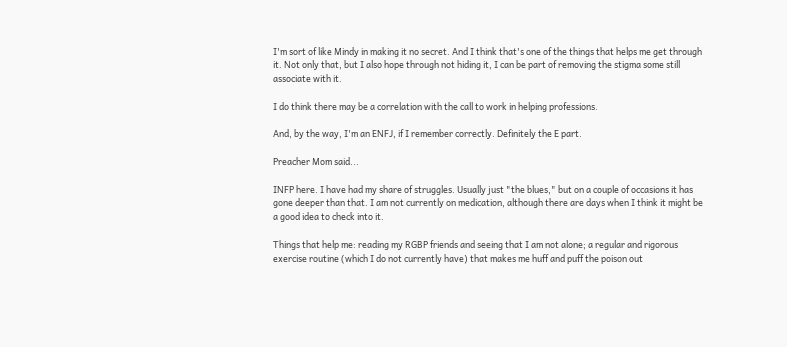I'm sort of like Mindy in making it no secret. And I think that's one of the things that helps me get through it. Not only that, but I also hope through not hiding it, I can be part of removing the stigma some still associate with it.

I do think there may be a correlation with the call to work in helping professions.

And, by the way, I'm an ENFJ, if I remember correctly. Definitely the E part.

Preacher Mom said...

INFP here. I have had my share of struggles. Usually just "the blues," but on a couple of occasions it has gone deeper than that. I am not currently on medication, although there are days when I think it might be a good idea to check into it.

Things that help me: reading my RGBP friends and seeing that I am not alone; a regular and rigorous exercise routine (which I do not currently have) that makes me huff and puff the poison out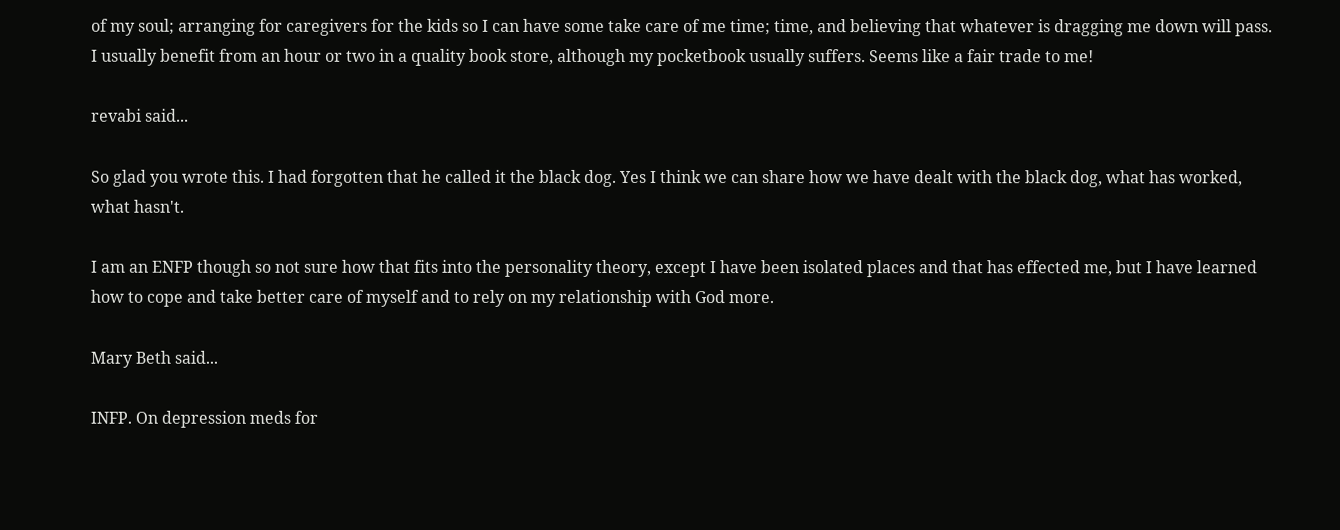of my soul; arranging for caregivers for the kids so I can have some take care of me time; time, and believing that whatever is dragging me down will pass. I usually benefit from an hour or two in a quality book store, although my pocketbook usually suffers. Seems like a fair trade to me!

revabi said...

So glad you wrote this. I had forgotten that he called it the black dog. Yes I think we can share how we have dealt with the black dog, what has worked, what hasn't.

I am an ENFP though so not sure how that fits into the personality theory, except I have been isolated places and that has effected me, but I have learned how to cope and take better care of myself and to rely on my relationship with God more.

Mary Beth said...

INFP. On depression meds for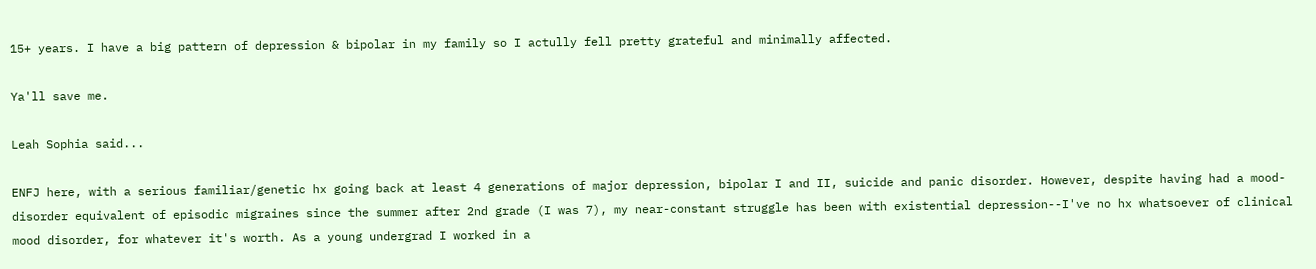15+ years. I have a big pattern of depression & bipolar in my family so I actully fell pretty grateful and minimally affected.

Ya'll save me.

Leah Sophia said...

ENFJ here, with a serious familiar/genetic hx going back at least 4 generations of major depression, bipolar I and II, suicide and panic disorder. However, despite having had a mood-disorder equivalent of episodic migraines since the summer after 2nd grade (I was 7), my near-constant struggle has been with existential depression--I've no hx whatsoever of clinical mood disorder, for whatever it's worth. As a young undergrad I worked in a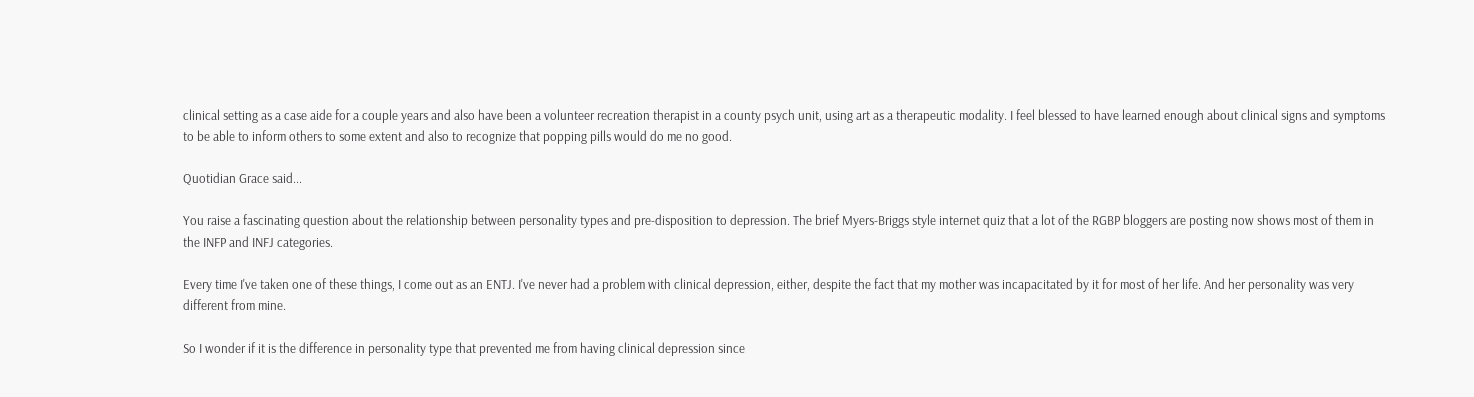clinical setting as a case aide for a couple years and also have been a volunteer recreation therapist in a county psych unit, using art as a therapeutic modality. I feel blessed to have learned enough about clinical signs and symptoms to be able to inform others to some extent and also to recognize that popping pills would do me no good.

Quotidian Grace said...

You raise a fascinating question about the relationship between personality types and pre-disposition to depression. The brief Myers-Briggs style internet quiz that a lot of the RGBP bloggers are posting now shows most of them in the INFP and INFJ categories.

Every time I've taken one of these things, I come out as an ENTJ. I've never had a problem with clinical depression, either, despite the fact that my mother was incapacitated by it for most of her life. And her personality was very different from mine.

So I wonder if it is the difference in personality type that prevented me from having clinical depression since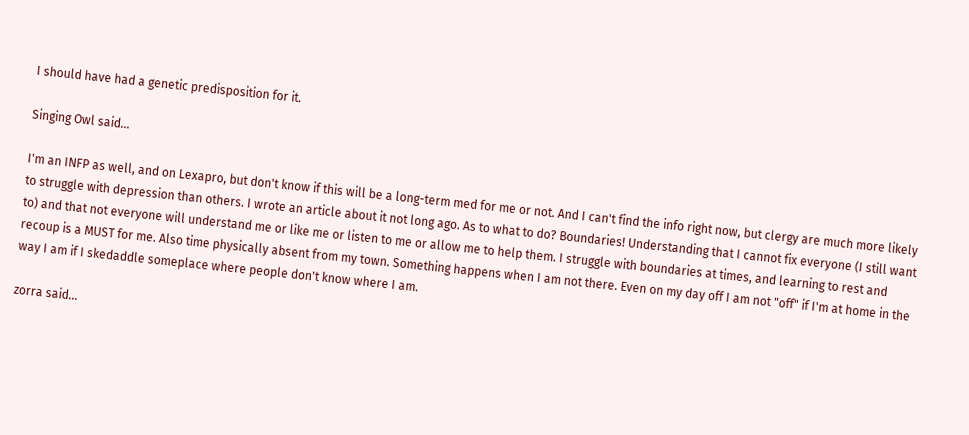I should have had a genetic predisposition for it.

Singing Owl said...

I'm an INFP as well, and on Lexapro, but don't know if this will be a long-term med for me or not. And I can't find the info right now, but clergy are much more likely to struggle with depression than others. I wrote an article about it not long ago. As to what to do? Boundaries! Understanding that I cannot fix everyone (I still want to) and that not everyone will understand me or like me or listen to me or allow me to help them. I struggle with boundaries at times, and learning to rest and recoup is a MUST for me. Also time physically absent from my town. Something happens when I am not there. Even on my day off I am not "off" if I'm at home in the way I am if I skedaddle someplace where people don't know where I am.

zorra said...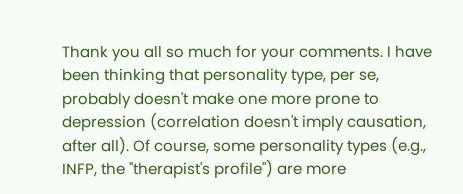Thank you all so much for your comments. I have been thinking that personality type, per se, probably doesn't make one more prone to depression (correlation doesn't imply causation, after all). Of course, some personality types (e.g., INFP, the "therapist's profile") are more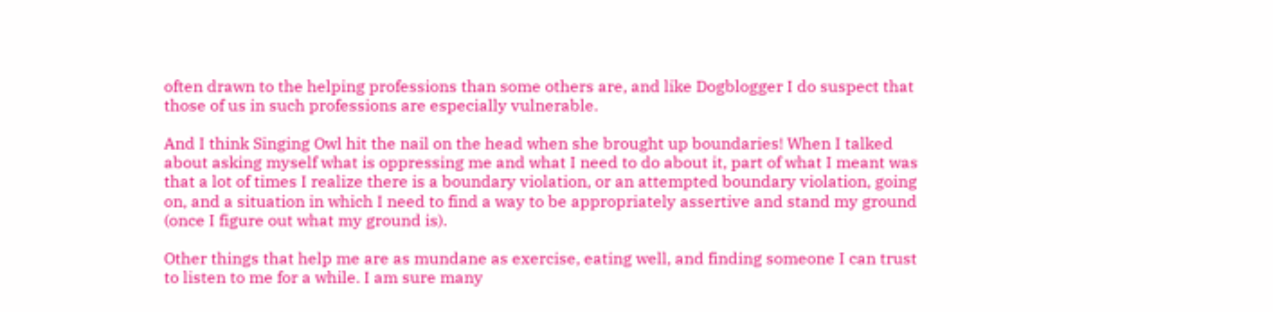often drawn to the helping professions than some others are, and like Dogblogger I do suspect that those of us in such professions are especially vulnerable.

And I think Singing Owl hit the nail on the head when she brought up boundaries! When I talked about asking myself what is oppressing me and what I need to do about it, part of what I meant was that a lot of times I realize there is a boundary violation, or an attempted boundary violation, going on, and a situation in which I need to find a way to be appropriately assertive and stand my ground (once I figure out what my ground is).

Other things that help me are as mundane as exercise, eating well, and finding someone I can trust to listen to me for a while. I am sure many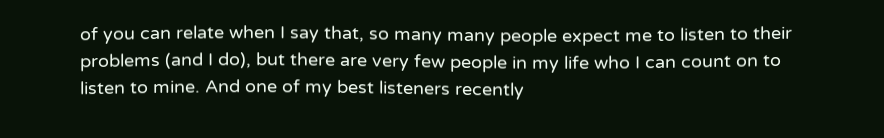of you can relate when I say that, so many many people expect me to listen to their problems (and I do), but there are very few people in my life who I can count on to listen to mine. And one of my best listeners recently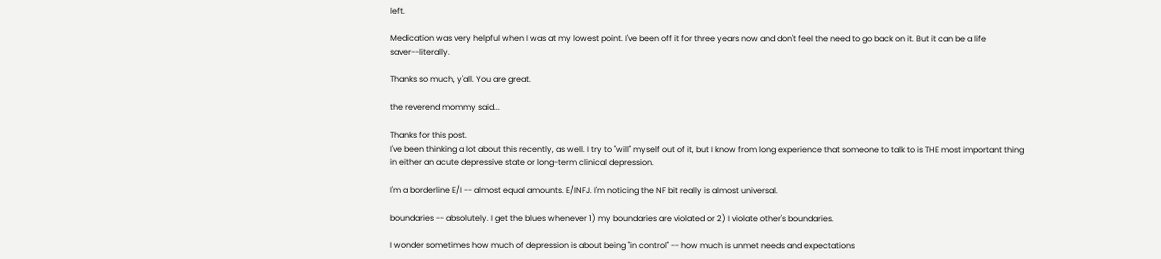left.

Medication was very helpful when I was at my lowest point. I've been off it for three years now and don't feel the need to go back on it. But it can be a life saver--literally.

Thanks so much, y'all. You are great.

the reverend mommy said...

Thanks for this post.
I've been thinking a lot about this recently, as well. I try to "will" myself out of it, but I know from long experience that someone to talk to is THE most important thing in either an acute depressive state or long-term clinical depression.

I'm a borderline E/I -- almost equal amounts. E/INFJ. I'm noticing the NF bit really is almost universal.

boundaries -- absolutely. I get the blues whenever 1) my boundaries are violated or 2) I violate other's boundaries.

I wonder sometimes how much of depression is about being "in control" -- how much is unmet needs and expectations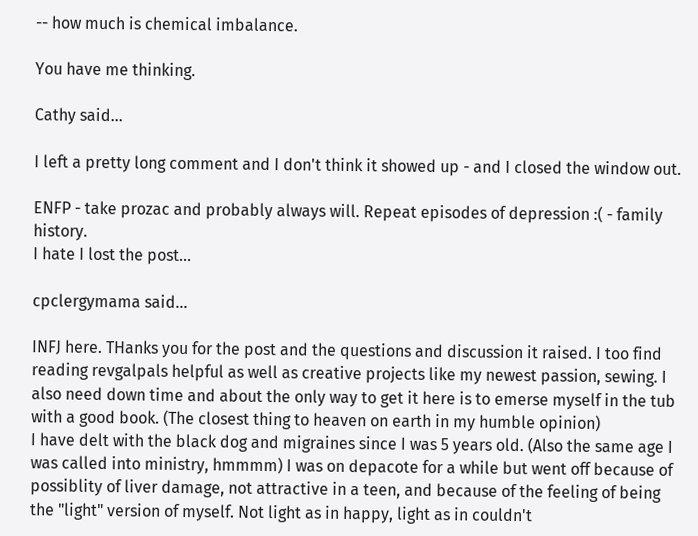-- how much is chemical imbalance.

You have me thinking.

Cathy said...

I left a pretty long comment and I don't think it showed up - and I closed the window out.

ENFP - take prozac and probably always will. Repeat episodes of depression :( - family history.
I hate I lost the post...

cpclergymama said...

INFJ here. THanks you for the post and the questions and discussion it raised. I too find reading revgalpals helpful as well as creative projects like my newest passion, sewing. I also need down time and about the only way to get it here is to emerse myself in the tub with a good book. (The closest thing to heaven on earth in my humble opinion)
I have delt with the black dog and migraines since I was 5 years old. (Also the same age I was called into ministry, hmmmm) I was on depacote for a while but went off because of possiblity of liver damage, not attractive in a teen, and because of the feeling of being the "light" version of myself. Not light as in happy, light as in couldn't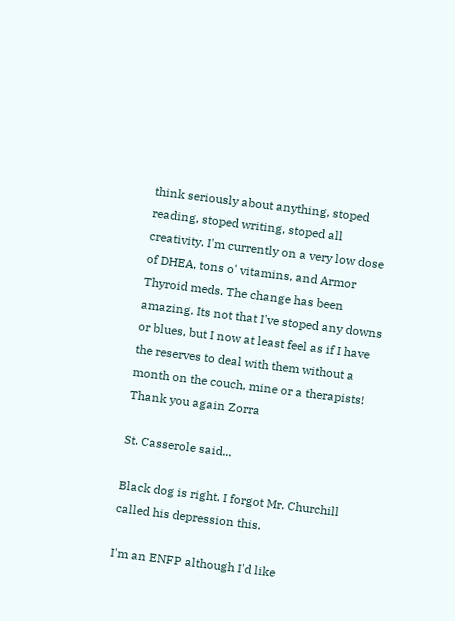think seriously about anything, stoped reading, stoped writing, stoped all creativity. I'm currently on a very low dose of DHEA, tons o' vitamins, and Armor Thyroid meds. The change has been amazing. Its not that I've stoped any downs or blues, but I now at least feel as if I have the reserves to deal with them without a month on the couch, mine or a therapists!
Thank you again Zorra

St. Casserole said...

Black dog is right. I forgot Mr. Churchill called his depression this.

I'm an ENFP although I'd like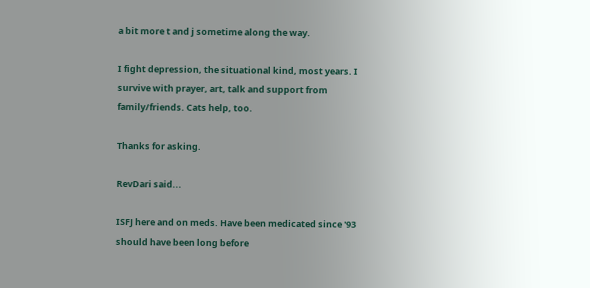a bit more t and j sometime along the way.

I fight depression, the situational kind, most years. I survive with prayer, art, talk and support from family/friends. Cats help, too.

Thanks for asking.

RevDari said...

ISFJ here and on meds. Have been medicated since '93 should have been long before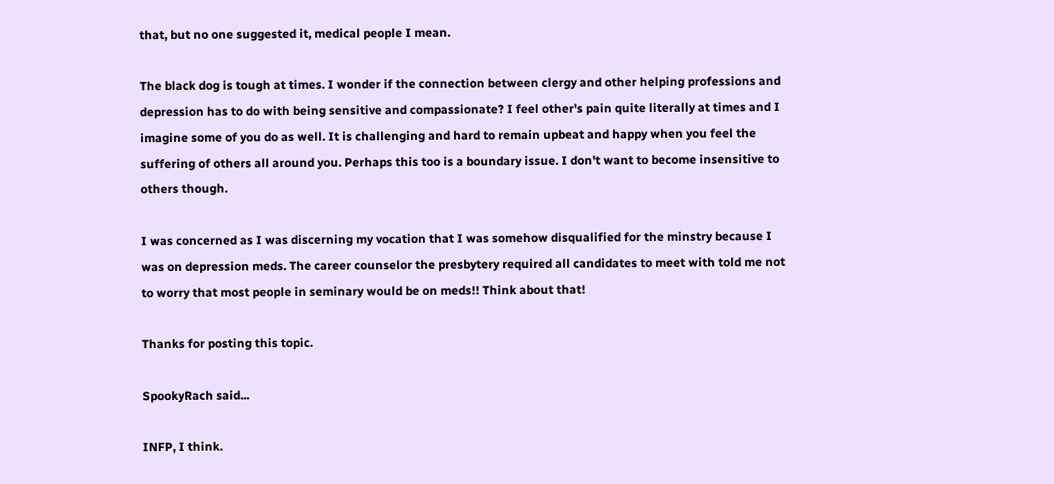that, but no one suggested it, medical people I mean.

The black dog is tough at times. I wonder if the connection between clergy and other helping professions and depression has to do with being sensitive and compassionate? I feel other's pain quite literally at times and I imagine some of you do as well. It is challenging and hard to remain upbeat and happy when you feel the suffering of others all around you. Perhaps this too is a boundary issue. I don't want to become insensitive to others though.

I was concerned as I was discerning my vocation that I was somehow disqualified for the minstry because I was on depression meds. The career counselor the presbytery required all candidates to meet with told me not to worry that most people in seminary would be on meds!! Think about that!

Thanks for posting this topic.

SpookyRach said...

INFP, I think.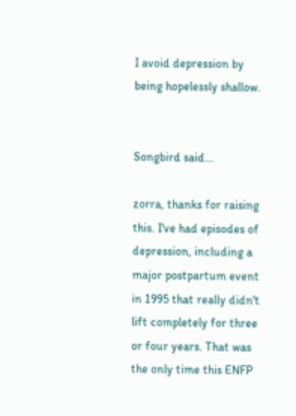I avoid depression by being hopelessly shallow.


Songbird said...

zorra, thanks for raising this. I've had episodes of depression, including a major postpartum event in 1995 that really didn't lift completely for three or four years. That was the only time this ENFP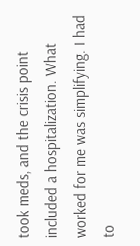took meds, and the crisis point included a hospitalization. What worked for me was simplifying. I had to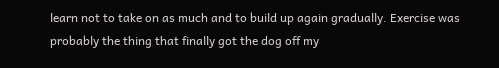learn not to take on as much and to build up again gradually. Exercise was probably the thing that finally got the dog off my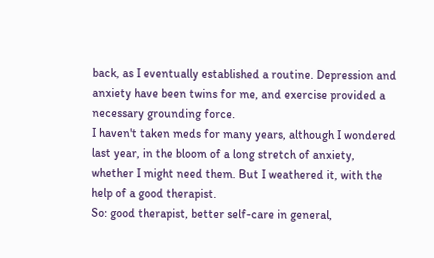back, as I eventually established a routine. Depression and anxiety have been twins for me, and exercise provided a necessary grounding force.
I haven't taken meds for many years, although I wondered last year, in the bloom of a long stretch of anxiety, whether I might need them. But I weathered it, with the help of a good therapist.
So: good therapist, better self-care in general,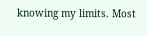knowing my limits. Most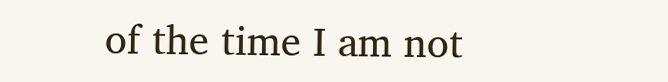of the time I am not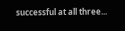successful at all three...